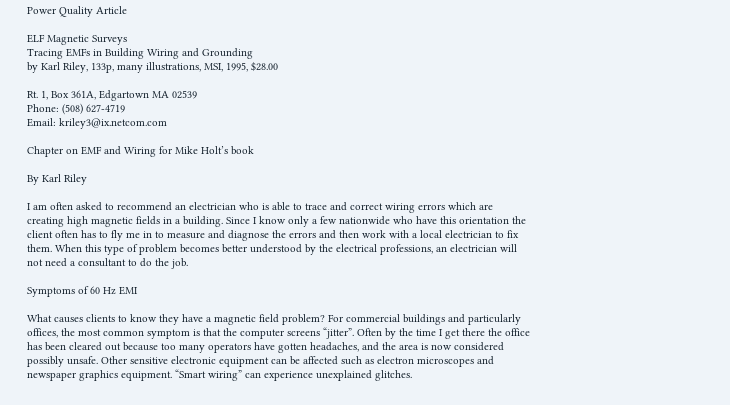Power Quality Article

ELF Magnetic Surveys
Tracing EMFs in Building Wiring and Grounding
by Karl Riley, 133p, many illustrations, MSI, 1995, $28.00

Rt. 1, Box 361A, Edgartown MA 02539
Phone: (508) 627-4719
Email: kriley3@ix.netcom.com

Chapter on EMF and Wiring for Mike Holt’s book

By Karl Riley

I am often asked to recommend an electrician who is able to trace and correct wiring errors which are creating high magnetic fields in a building. Since I know only a few nationwide who have this orientation the client often has to fly me in to measure and diagnose the errors and then work with a local electrician to fix them. When this type of problem becomes better understood by the electrical professions, an electrician will not need a consultant to do the job.

Symptoms of 60 Hz EMI

What causes clients to know they have a magnetic field problem? For commercial buildings and particularly offices, the most common symptom is that the computer screens “jitter”. Often by the time I get there the office has been cleared out because too many operators have gotten headaches, and the area is now considered possibly unsafe. Other sensitive electronic equipment can be affected such as electron microscopes and newspaper graphics equipment. “Smart wiring” can experience unexplained glitches.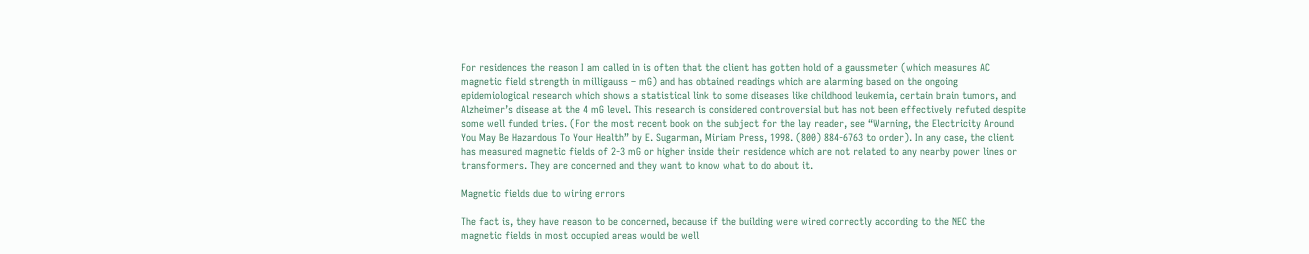For residences the reason I am called in is often that the client has gotten hold of a gaussmeter (which measures AC magnetic field strength in milligauss – mG) and has obtained readings which are alarming based on the ongoing epidemiological research which shows a statistical link to some diseases like childhood leukemia, certain brain tumors, and Alzheimer’s disease at the 4 mG level. This research is considered controversial but has not been effectively refuted despite some well funded tries. (For the most recent book on the subject for the lay reader, see “Warning, the Electricity Around You May Be Hazardous To Your Health” by E. Sugarman, Miriam Press, 1998. (800) 884-6763 to order). In any case, the client has measured magnetic fields of 2-3 mG or higher inside their residence which are not related to any nearby power lines or transformers. They are concerned and they want to know what to do about it.

Magnetic fields due to wiring errors

The fact is, they have reason to be concerned, because if the building were wired correctly according to the NEC the magnetic fields in most occupied areas would be well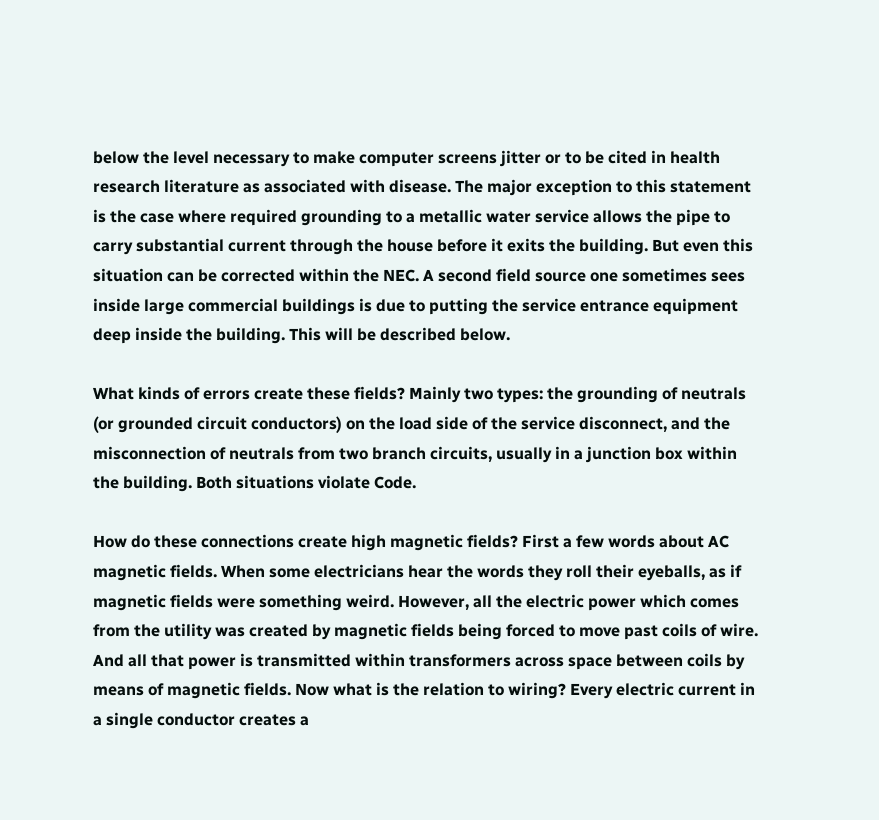below the level necessary to make computer screens jitter or to be cited in health research literature as associated with disease. The major exception to this statement is the case where required grounding to a metallic water service allows the pipe to carry substantial current through the house before it exits the building. But even this situation can be corrected within the NEC. A second field source one sometimes sees inside large commercial buildings is due to putting the service entrance equipment deep inside the building. This will be described below.

What kinds of errors create these fields? Mainly two types: the grounding of neutrals (or grounded circuit conductors) on the load side of the service disconnect, and the misconnection of neutrals from two branch circuits, usually in a junction box within the building. Both situations violate Code.

How do these connections create high magnetic fields? First a few words about AC magnetic fields. When some electricians hear the words they roll their eyeballs, as if magnetic fields were something weird. However, all the electric power which comes from the utility was created by magnetic fields being forced to move past coils of wire. And all that power is transmitted within transformers across space between coils by means of magnetic fields. Now what is the relation to wiring? Every electric current in a single conductor creates a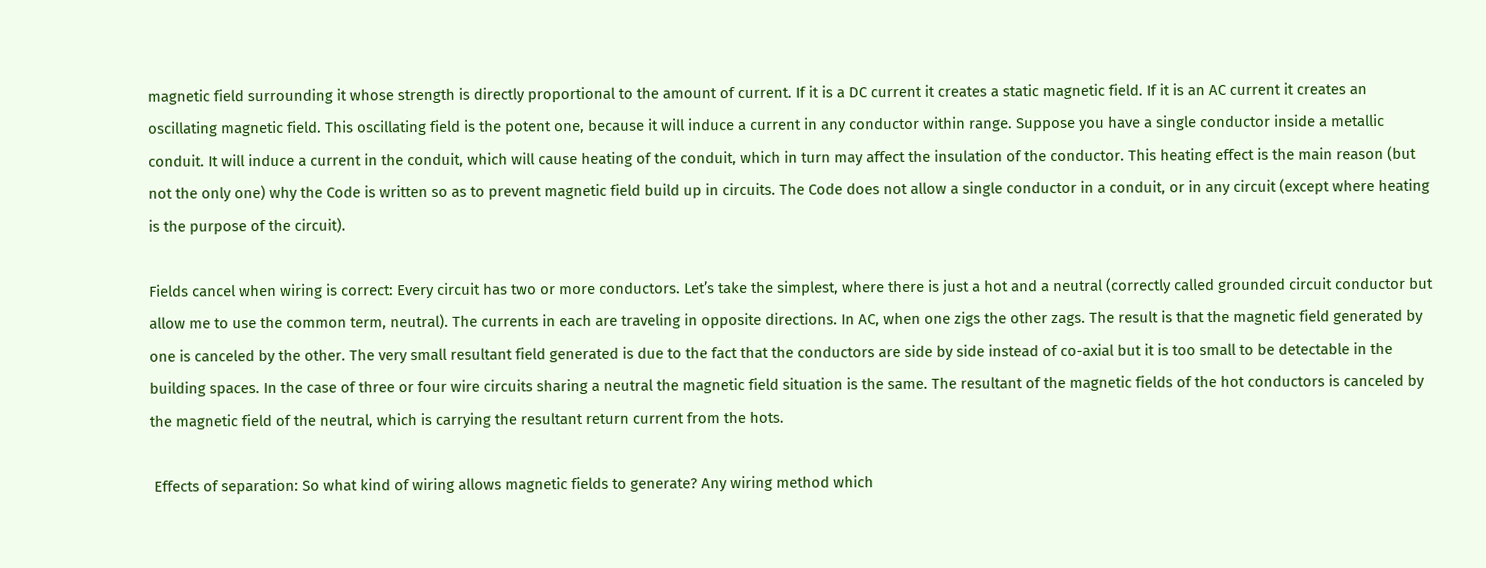magnetic field surrounding it whose strength is directly proportional to the amount of current. If it is a DC current it creates a static magnetic field. If it is an AC current it creates an oscillating magnetic field. This oscillating field is the potent one, because it will induce a current in any conductor within range. Suppose you have a single conductor inside a metallic conduit. It will induce a current in the conduit, which will cause heating of the conduit, which in turn may affect the insulation of the conductor. This heating effect is the main reason (but not the only one) why the Code is written so as to prevent magnetic field build up in circuits. The Code does not allow a single conductor in a conduit, or in any circuit (except where heating is the purpose of the circuit).

Fields cancel when wiring is correct: Every circuit has two or more conductors. Let’s take the simplest, where there is just a hot and a neutral (correctly called grounded circuit conductor but allow me to use the common term, neutral). The currents in each are traveling in opposite directions. In AC, when one zigs the other zags. The result is that the magnetic field generated by one is canceled by the other. The very small resultant field generated is due to the fact that the conductors are side by side instead of co-axial but it is too small to be detectable in the building spaces. In the case of three or four wire circuits sharing a neutral the magnetic field situation is the same. The resultant of the magnetic fields of the hot conductors is canceled by the magnetic field of the neutral, which is carrying the resultant return current from the hots.

 Effects of separation: So what kind of wiring allows magnetic fields to generate? Any wiring method which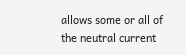allows some or all of the neutral current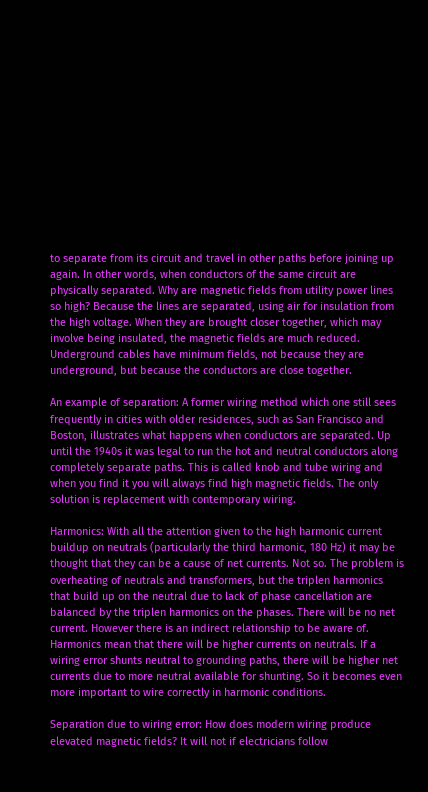to separate from its circuit and travel in other paths before joining up again. In other words, when conductors of the same circuit are physically separated. Why are magnetic fields from utility power lines so high? Because the lines are separated, using air for insulation from the high voltage. When they are brought closer together, which may involve being insulated, the magnetic fields are much reduced. Underground cables have minimum fields, not because they are underground, but because the conductors are close together.

An example of separation: A former wiring method which one still sees frequently in cities with older residences, such as San Francisco and Boston, illustrates what happens when conductors are separated. Up until the 1940s it was legal to run the hot and neutral conductors along completely separate paths. This is called knob and tube wiring and when you find it you will always find high magnetic fields. The only solution is replacement with contemporary wiring.

Harmonics: With all the attention given to the high harmonic current buildup on neutrals (particularly the third harmonic, 180 Hz) it may be thought that they can be a cause of net currents. Not so. The problem is overheating of neutrals and transformers, but the triplen harmonics that build up on the neutral due to lack of phase cancellation are balanced by the triplen harmonics on the phases. There will be no net current. However there is an indirect relationship to be aware of. Harmonics mean that there will be higher currents on neutrals. If a wiring error shunts neutral to grounding paths, there will be higher net currents due to more neutral available for shunting. So it becomes even more important to wire correctly in harmonic conditions.

Separation due to wiring error: How does modern wiring produce elevated magnetic fields? It will not if electricians follow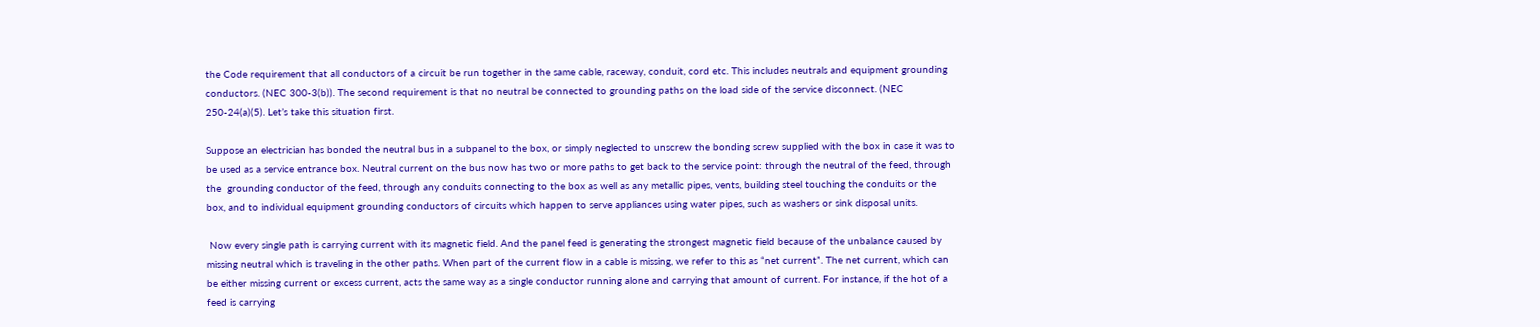the Code requirement that all conductors of a circuit be run together in the same cable, raceway, conduit, cord etc. This includes neutrals and equipment grounding conductors. (NEC 300-3(b)). The second requirement is that no neutral be connected to grounding paths on the load side of the service disconnect. (NEC 250-24(a)(5). Let’s take this situation first.

Suppose an electrician has bonded the neutral bus in a subpanel to the box, or simply neglected to unscrew the bonding screw supplied with the box in case it was to be used as a service entrance box. Neutral current on the bus now has two or more paths to get back to the service point: through the neutral of the feed, through the  grounding conductor of the feed, through any conduits connecting to the box as well as any metallic pipes, vents, building steel touching the conduits or the box, and to individual equipment grounding conductors of circuits which happen to serve appliances using water pipes, such as washers or sink disposal units.

 Now every single path is carrying current with its magnetic field. And the panel feed is generating the strongest magnetic field because of the unbalance caused by missing neutral which is traveling in the other paths. When part of the current flow in a cable is missing, we refer to this as “net current”. The net current, which can be either missing current or excess current, acts the same way as a single conductor running alone and carrying that amount of current. For instance, if the hot of a feed is carrying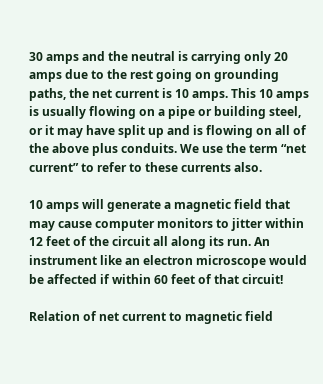30 amps and the neutral is carrying only 20 amps due to the rest going on grounding paths, the net current is 10 amps. This 10 amps is usually flowing on a pipe or building steel, or it may have split up and is flowing on all of the above plus conduits. We use the term “net current” to refer to these currents also.

10 amps will generate a magnetic field that may cause computer monitors to jitter within 12 feet of the circuit all along its run. An instrument like an electron microscope would be affected if within 60 feet of that circuit!

Relation of net current to magnetic field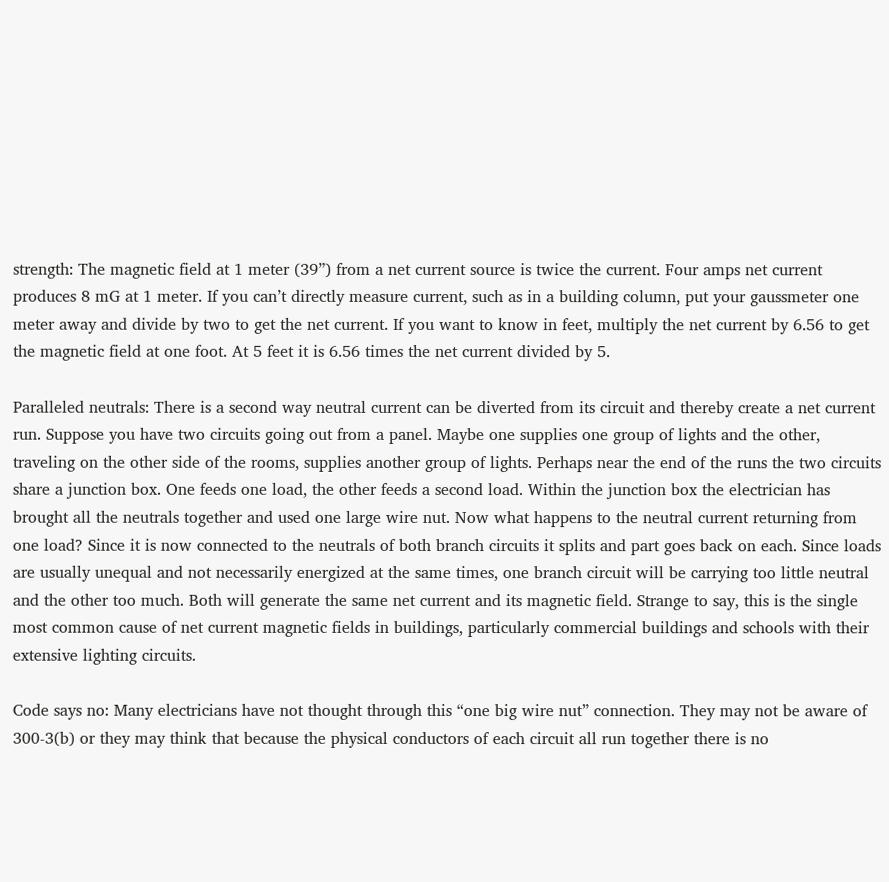strength: The magnetic field at 1 meter (39”) from a net current source is twice the current. Four amps net current produces 8 mG at 1 meter. If you can’t directly measure current, such as in a building column, put your gaussmeter one meter away and divide by two to get the net current. If you want to know in feet, multiply the net current by 6.56 to get the magnetic field at one foot. At 5 feet it is 6.56 times the net current divided by 5.

Paralleled neutrals: There is a second way neutral current can be diverted from its circuit and thereby create a net current run. Suppose you have two circuits going out from a panel. Maybe one supplies one group of lights and the other, traveling on the other side of the rooms, supplies another group of lights. Perhaps near the end of the runs the two circuits share a junction box. One feeds one load, the other feeds a second load. Within the junction box the electrician has brought all the neutrals together and used one large wire nut. Now what happens to the neutral current returning from one load? Since it is now connected to the neutrals of both branch circuits it splits and part goes back on each. Since loads are usually unequal and not necessarily energized at the same times, one branch circuit will be carrying too little neutral and the other too much. Both will generate the same net current and its magnetic field. Strange to say, this is the single most common cause of net current magnetic fields in buildings, particularly commercial buildings and schools with their extensive lighting circuits.

Code says no: Many electricians have not thought through this “one big wire nut” connection. They may not be aware of 300-3(b) or they may think that because the physical conductors of each circuit all run together there is no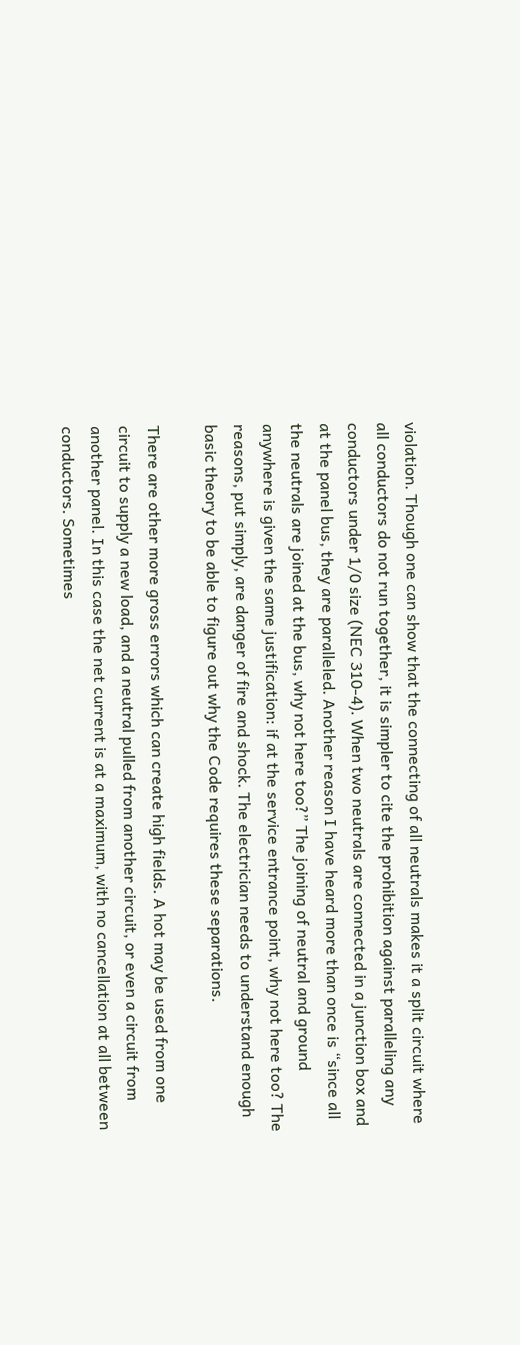violation. Though one can show that the connecting of all neutrals makes it a split circuit where all conductors do not run together, it is simpler to cite the prohibition against paralleling any conductors under 1/0 size (NEC 310-4). When two neutrals are connected in a junction box and at the panel bus, they are paralleled. Another reason I have heard more than once is “since all the neutrals are joined at the bus, why not here too?” The joining of neutral and ground anywhere is given the same justification: if at the service entrance point, why not here too? The reasons, put simply, are danger of fire and shock. The electrician needs to understand enough basic theory to be able to figure out why the Code requires these separations.

There are other more gross errors which can create high fields. A hot may be used from one circuit to supply a new load, and a neutral pulled from another circuit, or even a circuit from another panel. In this case the net current is at a maximum, with no cancellation at all between conductors. Sometimes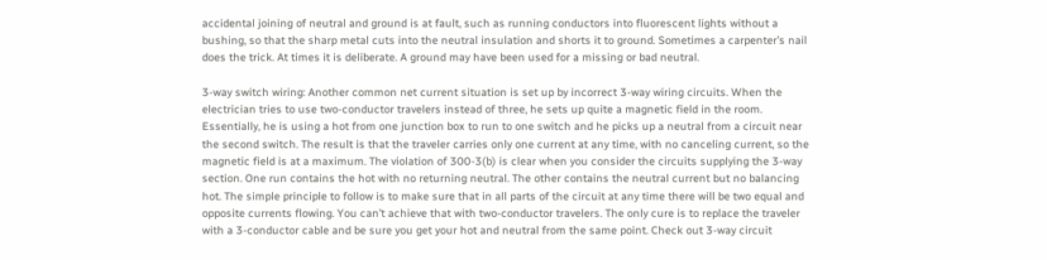accidental joining of neutral and ground is at fault, such as running conductors into fluorescent lights without a bushing, so that the sharp metal cuts into the neutral insulation and shorts it to ground. Sometimes a carpenter’s nail does the trick. At times it is deliberate. A ground may have been used for a missing or bad neutral.

3-way switch wiring: Another common net current situation is set up by incorrect 3-way wiring circuits. When the electrician tries to use two-conductor travelers instead of three, he sets up quite a magnetic field in the room. Essentially, he is using a hot from one junction box to run to one switch and he picks up a neutral from a circuit near the second switch. The result is that the traveler carries only one current at any time, with no canceling current, so the magnetic field is at a maximum. The violation of 300-3(b) is clear when you consider the circuits supplying the 3-way section. One run contains the hot with no returning neutral. The other contains the neutral current but no balancing hot. The simple principle to follow is to make sure that in all parts of the circuit at any time there will be two equal and opposite currents flowing. You can’t achieve that with two-conductor travelers. The only cure is to replace the traveler with a 3-conductor cable and be sure you get your hot and neutral from the same point. Check out 3-way circuit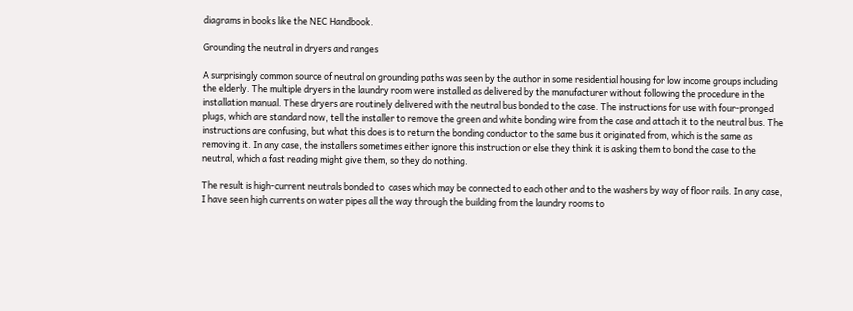diagrams in books like the NEC Handbook.

Grounding the neutral in dryers and ranges

A surprisingly common source of neutral on grounding paths was seen by the author in some residential housing for low income groups including the elderly. The multiple dryers in the laundry room were installed as delivered by the manufacturer without following the procedure in the installation manual. These dryers are routinely delivered with the neutral bus bonded to the case. The instructions for use with four-pronged plugs, which are standard now, tell the installer to remove the green and white bonding wire from the case and attach it to the neutral bus. The instructions are confusing, but what this does is to return the bonding conductor to the same bus it originated from, which is the same as removing it. In any case, the installers sometimes either ignore this instruction or else they think it is asking them to bond the case to the neutral, which a fast reading might give them, so they do nothing.

The result is high-current neutrals bonded to  cases which may be connected to each other and to the washers by way of floor rails. In any case, I have seen high currents on water pipes all the way through the building from the laundry rooms to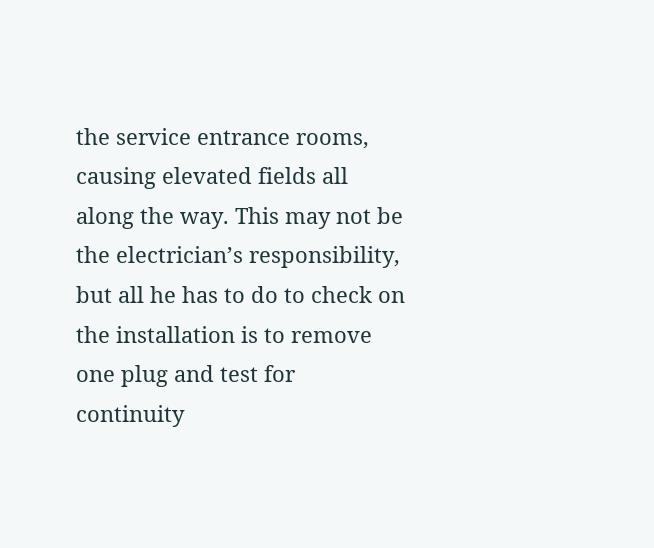the service entrance rooms, causing elevated fields all along the way. This may not be the electrician’s responsibility, but all he has to do to check on the installation is to remove one plug and test for continuity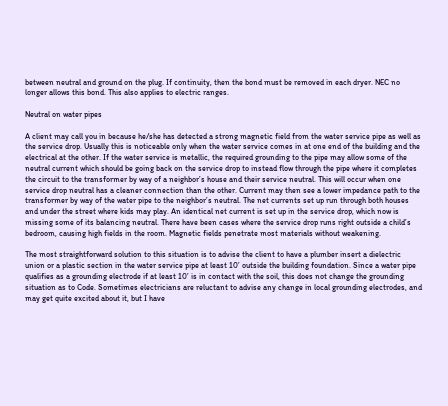between neutral and ground on the plug. If continuity, then the bond must be removed in each dryer. NEC no longer allows this bond. This also applies to electric ranges.

Neutral on water pipes

A client may call you in because he/she has detected a strong magnetic field from the water service pipe as well as the service drop. Usually this is noticeable only when the water service comes in at one end of the building and the electrical at the other. If the water service is metallic, the required grounding to the pipe may allow some of the neutral current which should be going back on the service drop to instead flow through the pipe where it completes the circuit to the transformer by way of a neighbor’s house and their service neutral. This will occur when one service drop neutral has a cleaner connection than the other. Current may then see a lower impedance path to the transformer by way of the water pipe to the neighbor’s neutral. The net currents set up run through both houses and under the street where kids may play. An identical net current is set up in the service drop, which now is missing some of its balancing neutral. There have been cases where the service drop runs right outside a child’s bedroom, causing high fields in the room. Magnetic fields penetrate most materials without weakening.

The most straightforward solution to this situation is to advise the client to have a plumber insert a dielectric union or a plastic section in the water service pipe at least 10’ outside the building foundation. Since a water pipe qualifies as a grounding electrode if at least 10’ is in contact with the soil, this does not change the grounding situation as to Code. Sometimes electricians are reluctant to advise any change in local grounding electrodes, and may get quite excited about it, but I have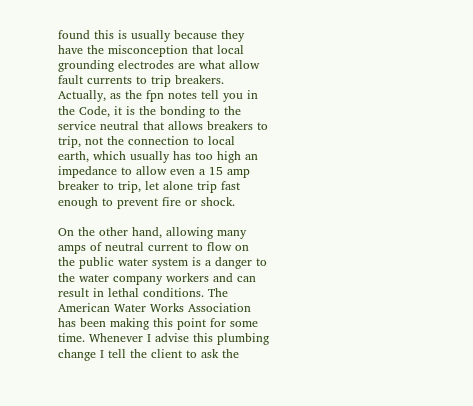found this is usually because they have the misconception that local grounding electrodes are what allow fault currents to trip breakers. Actually, as the fpn notes tell you in the Code, it is the bonding to the service neutral that allows breakers to trip, not the connection to local earth, which usually has too high an impedance to allow even a 15 amp breaker to trip, let alone trip fast enough to prevent fire or shock.

On the other hand, allowing many amps of neutral current to flow on the public water system is a danger to the water company workers and can result in lethal conditions. The American Water Works Association has been making this point for some time. Whenever I advise this plumbing change I tell the client to ask the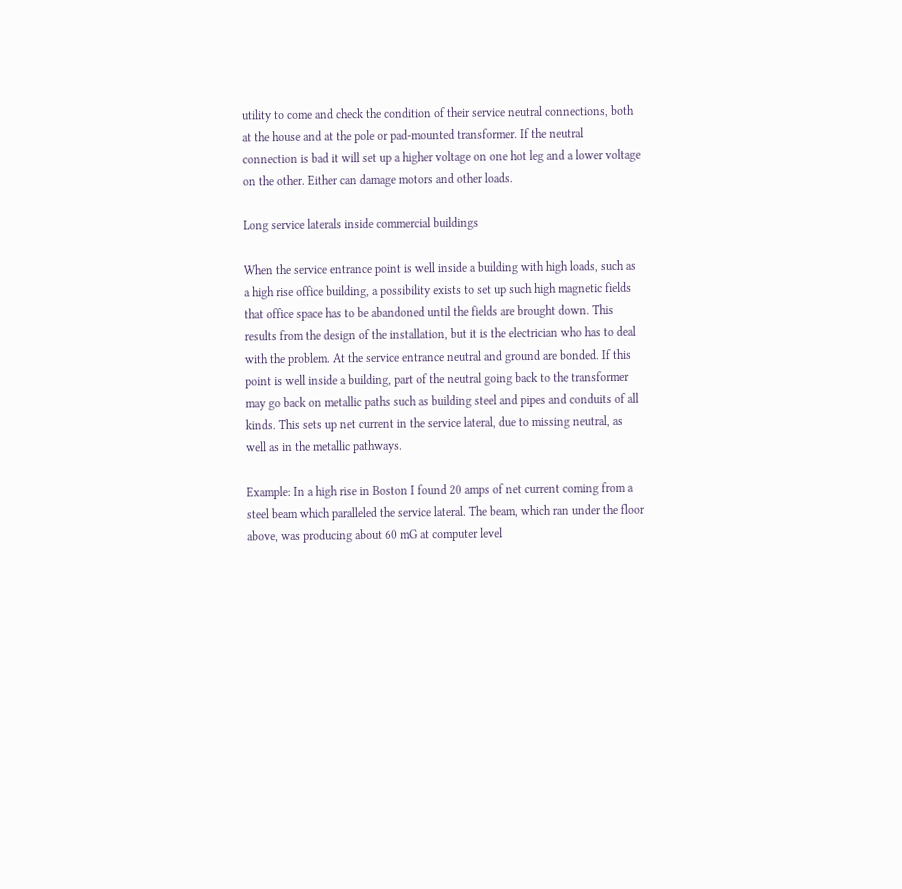utility to come and check the condition of their service neutral connections, both at the house and at the pole or pad-mounted transformer. If the neutral connection is bad it will set up a higher voltage on one hot leg and a lower voltage on the other. Either can damage motors and other loads.

Long service laterals inside commercial buildings

When the service entrance point is well inside a building with high loads, such as a high rise office building, a possibility exists to set up such high magnetic fields that office space has to be abandoned until the fields are brought down. This results from the design of the installation, but it is the electrician who has to deal with the problem. At the service entrance neutral and ground are bonded. If this point is well inside a building, part of the neutral going back to the transformer may go back on metallic paths such as building steel and pipes and conduits of all kinds. This sets up net current in the service lateral, due to missing neutral, as well as in the metallic pathways.

Example: In a high rise in Boston I found 20 amps of net current coming from a steel beam which paralleled the service lateral. The beam, which ran under the floor above, was producing about 60 mG at computer level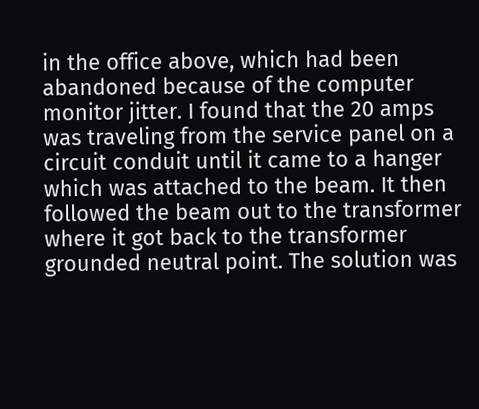in the office above, which had been abandoned because of the computer monitor jitter. I found that the 20 amps was traveling from the service panel on a circuit conduit until it came to a hanger which was attached to the beam. It then followed the beam out to the transformer where it got back to the transformer grounded neutral point. The solution was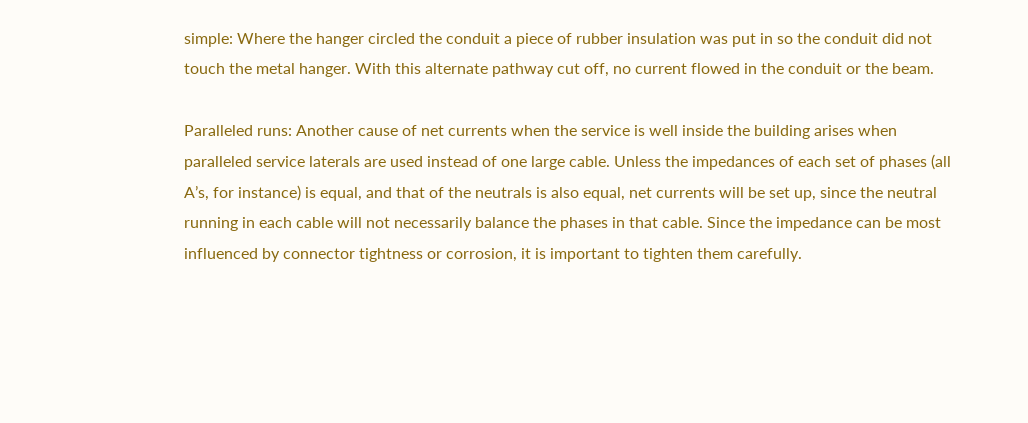simple: Where the hanger circled the conduit a piece of rubber insulation was put in so the conduit did not touch the metal hanger. With this alternate pathway cut off, no current flowed in the conduit or the beam.

Paralleled runs: Another cause of net currents when the service is well inside the building arises when paralleled service laterals are used instead of one large cable. Unless the impedances of each set of phases (all A’s, for instance) is equal, and that of the neutrals is also equal, net currents will be set up, since the neutral running in each cable will not necessarily balance the phases in that cable. Since the impedance can be most influenced by connector tightness or corrosion, it is important to tighten them carefully.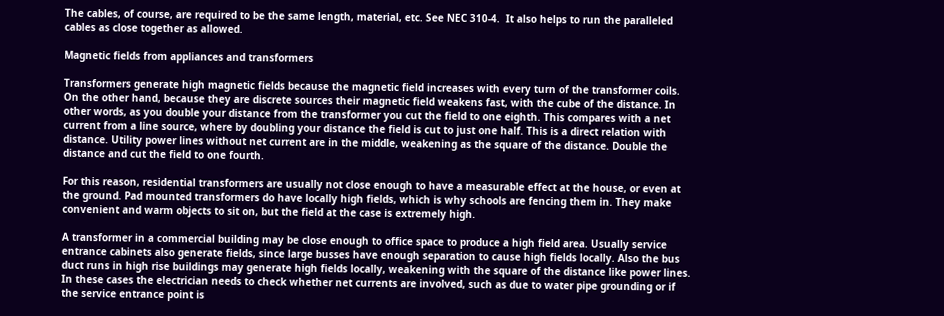The cables, of course, are required to be the same length, material, etc. See NEC 310-4.  It also helps to run the paralleled cables as close together as allowed.

Magnetic fields from appliances and transformers

Transformers generate high magnetic fields because the magnetic field increases with every turn of the transformer coils. On the other hand, because they are discrete sources their magnetic field weakens fast, with the cube of the distance. In other words, as you double your distance from the transformer you cut the field to one eighth. This compares with a net current from a line source, where by doubling your distance the field is cut to just one half. This is a direct relation with distance. Utility power lines without net current are in the middle, weakening as the square of the distance. Double the distance and cut the field to one fourth.

For this reason, residential transformers are usually not close enough to have a measurable effect at the house, or even at the ground. Pad mounted transformers do have locally high fields, which is why schools are fencing them in. They make convenient and warm objects to sit on, but the field at the case is extremely high.

A transformer in a commercial building may be close enough to office space to produce a high field area. Usually service entrance cabinets also generate fields, since large busses have enough separation to cause high fields locally. Also the bus duct runs in high rise buildings may generate high fields locally, weakening with the square of the distance like power lines. In these cases the electrician needs to check whether net currents are involved, such as due to water pipe grounding or if the service entrance point is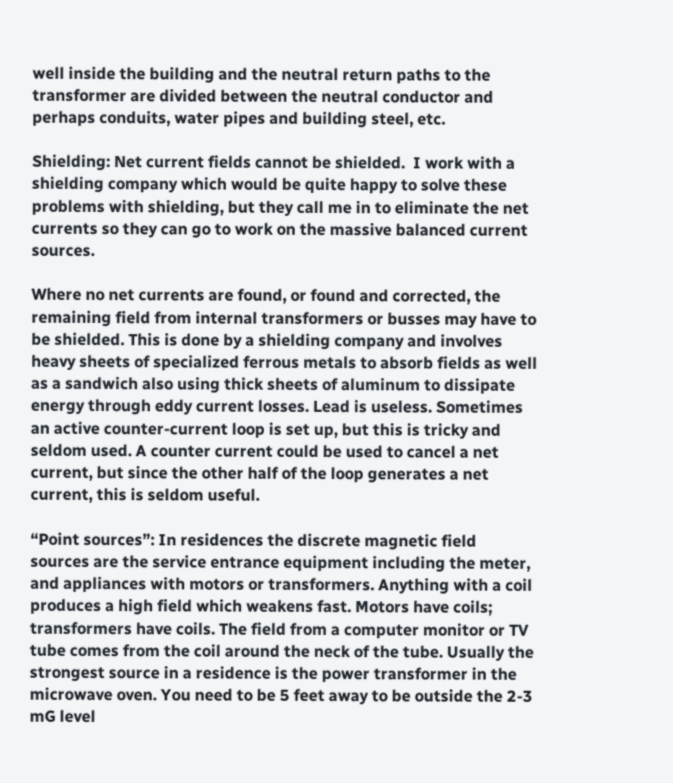well inside the building and the neutral return paths to the transformer are divided between the neutral conductor and perhaps conduits, water pipes and building steel, etc.

Shielding: Net current fields cannot be shielded.  I work with a shielding company which would be quite happy to solve these problems with shielding, but they call me in to eliminate the net currents so they can go to work on the massive balanced current sources.

Where no net currents are found, or found and corrected, the remaining field from internal transformers or busses may have to be shielded. This is done by a shielding company and involves heavy sheets of specialized ferrous metals to absorb fields as well as a sandwich also using thick sheets of aluminum to dissipate energy through eddy current losses. Lead is useless. Sometimes an active counter-current loop is set up, but this is tricky and seldom used. A counter current could be used to cancel a net current, but since the other half of the loop generates a net current, this is seldom useful.

“Point sources”: In residences the discrete magnetic field sources are the service entrance equipment including the meter, and appliances with motors or transformers. Anything with a coil produces a high field which weakens fast. Motors have coils; transformers have coils. The field from a computer monitor or TV tube comes from the coil around the neck of the tube. Usually the strongest source in a residence is the power transformer in the microwave oven. You need to be 5 feet away to be outside the 2-3 mG level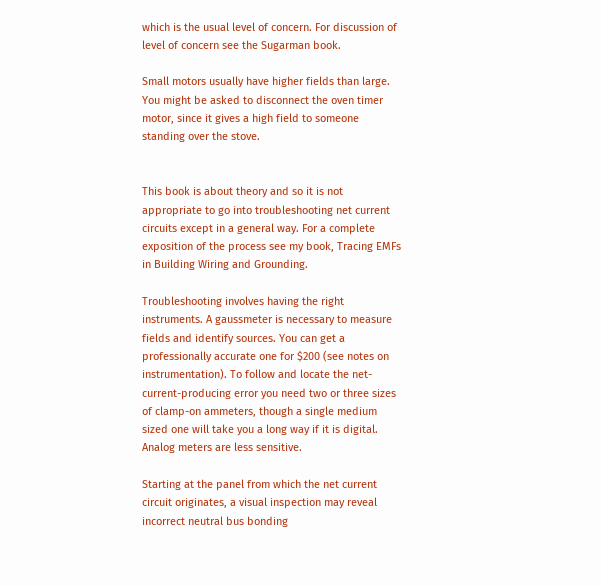which is the usual level of concern. For discussion of level of concern see the Sugarman book.

Small motors usually have higher fields than large. You might be asked to disconnect the oven timer motor, since it gives a high field to someone standing over the stove.


This book is about theory and so it is not appropriate to go into troubleshooting net current circuits except in a general way. For a complete exposition of the process see my book, Tracing EMFs in Building Wiring and Grounding.

Troubleshooting involves having the right instruments. A gaussmeter is necessary to measure fields and identify sources. You can get a professionally accurate one for $200 (see notes on instrumentation). To follow and locate the net-current-producing error you need two or three sizes of clamp-on ammeters, though a single medium sized one will take you a long way if it is digital. Analog meters are less sensitive.

Starting at the panel from which the net current circuit originates, a visual inspection may reveal incorrect neutral bus bonding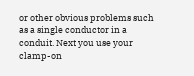or other obvious problems such as a single conductor in a conduit. Next you use your clamp-on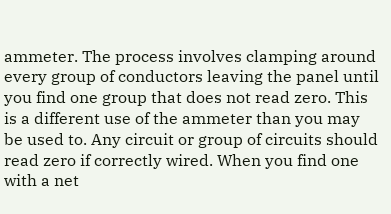ammeter. The process involves clamping around every group of conductors leaving the panel until you find one group that does not read zero. This is a different use of the ammeter than you may be used to. Any circuit or group of circuits should read zero if correctly wired. When you find one with a net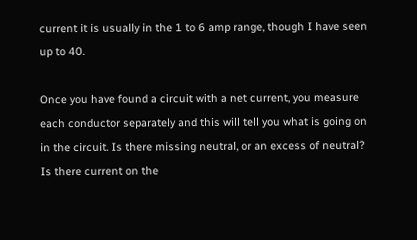current it is usually in the 1 to 6 amp range, though I have seen up to 40.

Once you have found a circuit with a net current, you measure each conductor separately and this will tell you what is going on in the circuit. Is there missing neutral, or an excess of neutral? Is there current on the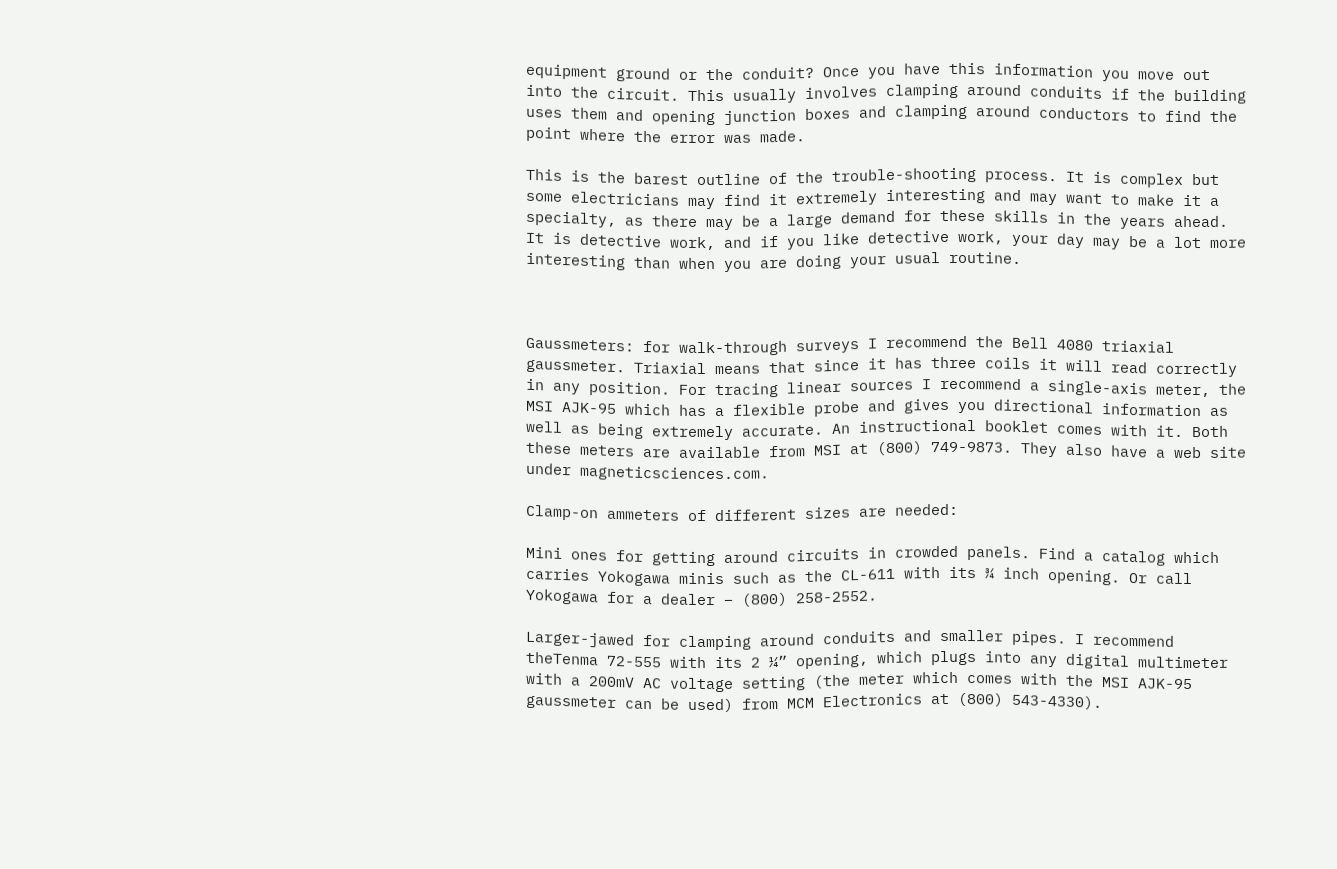equipment ground or the conduit? Once you have this information you move out into the circuit. This usually involves clamping around conduits if the building uses them and opening junction boxes and clamping around conductors to find the point where the error was made.

This is the barest outline of the trouble-shooting process. It is complex but some electricians may find it extremely interesting and may want to make it a specialty, as there may be a large demand for these skills in the years ahead. It is detective work, and if you like detective work, your day may be a lot more interesting than when you are doing your usual routine.



Gaussmeters: for walk-through surveys I recommend the Bell 4080 triaxial gaussmeter. Triaxial means that since it has three coils it will read correctly in any position. For tracing linear sources I recommend a single-axis meter, the MSI AJK-95 which has a flexible probe and gives you directional information as well as being extremely accurate. An instructional booklet comes with it. Both these meters are available from MSI at (800) 749-9873. They also have a web site under magneticsciences.com.

Clamp-on ammeters of different sizes are needed:

Mini ones for getting around circuits in crowded panels. Find a catalog which carries Yokogawa minis such as the CL-611 with its ¾ inch opening. Or call Yokogawa for a dealer – (800) 258-2552.

Larger-jawed for clamping around conduits and smaller pipes. I recommend theTenma 72-555 with its 2 ¼” opening, which plugs into any digital multimeter with a 200mV AC voltage setting (the meter which comes with the MSI AJK-95 gaussmeter can be used) from MCM Electronics at (800) 543-4330).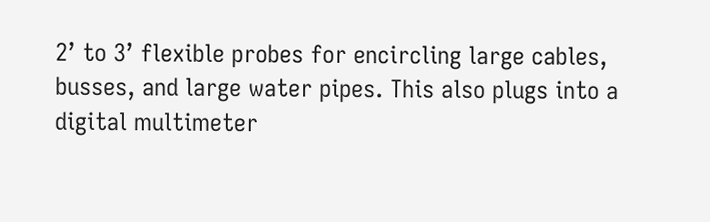2’ to 3’ flexible probes for encircling large cables, busses, and large water pipes. This also plugs into a digital multimeter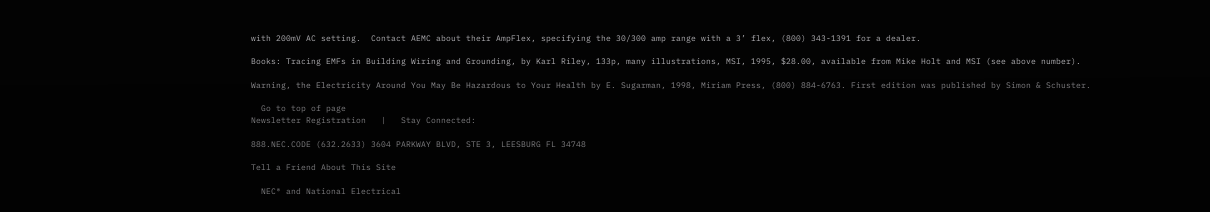with 200mV AC setting.  Contact AEMC about their AmpFlex, specifying the 30/300 amp range with a 3’ flex, (800) 343-1391 for a dealer.

Books: Tracing EMFs in Building Wiring and Grounding, by Karl Riley, 133p, many illustrations, MSI, 1995, $28.00, available from Mike Holt and MSI (see above number).

Warning, the Electricity Around You May Be Hazardous to Your Health by E. Sugarman, 1998, Miriam Press, (800) 884-6763. First edition was published by Simon & Schuster.

  Go to top of page
Newsletter Registration   |   Stay Connected:

888.NEC.CODE (632.2633) 3604 PARKWAY BLVD, STE 3, LEESBURG FL 34748

Tell a Friend About This Site

  NEC® and National Electrical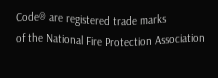Code® are registered trade marks
of the National Fire Protection Association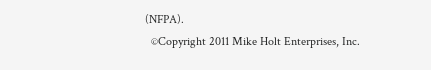(NFPA).
  ©Copyright 2011 Mike Holt Enterprises, Inc.